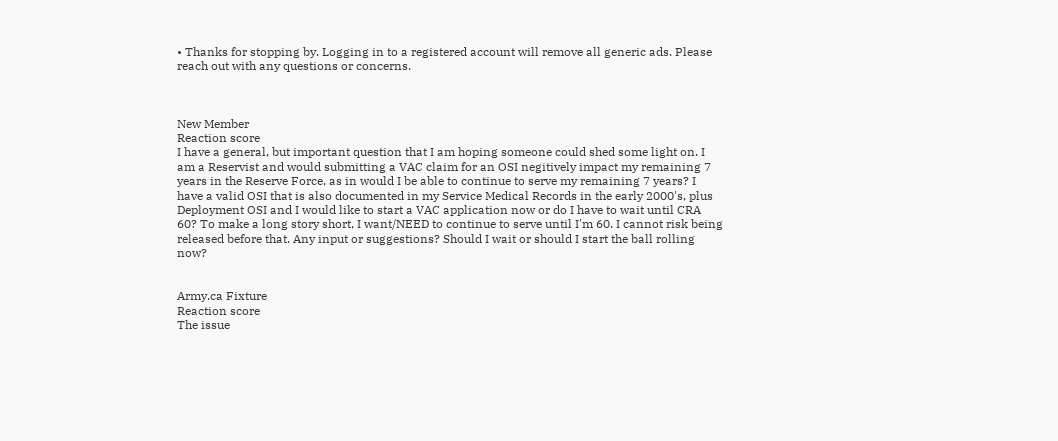• Thanks for stopping by. Logging in to a registered account will remove all generic ads. Please reach out with any questions or concerns.



New Member
Reaction score
I have a general, but important question that I am hoping someone could shed some light on. I am a Reservist and would submitting a VAC claim for an OSI negitively impact my remaining 7 years in the Reserve Force, as in would I be able to continue to serve my remaining 7 years? I have a valid OSI that is also documented in my Service Medical Records in the early 2000's, plus Deployment OSI and I would like to start a VAC application now or do I have to wait until CRA 60? To make a long story short, I want/NEED to continue to serve until I'm 60. I cannot risk being released before that. Any input or suggestions? Should I wait or should I start the ball rolling now?


Army.ca Fixture
Reaction score
The issue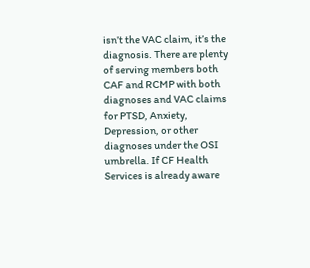isn’t the VAC claim, it’s the diagnosis. There are plenty of serving members both CAF and RCMP with both diagnoses and VAC claims for PTSD, Anxiety, Depression, or other diagnoses under the OSI umbrella. If CF Health Services is already aware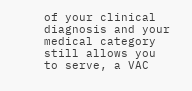of your clinical diagnosis and your medical category still allows you to serve, a VAC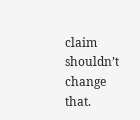claim shouldn’t change that.